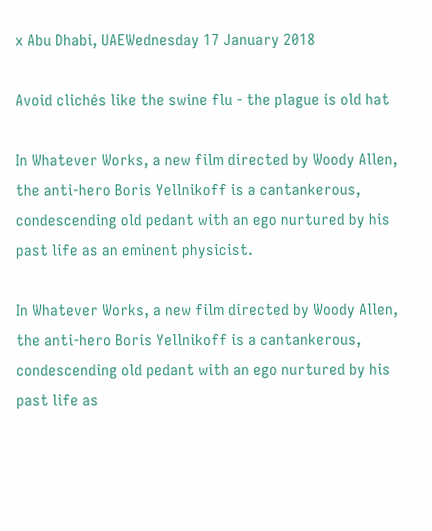x Abu Dhabi, UAEWednesday 17 January 2018

Avoid clichés like the swine flu - the plague is old hat

In Whatever Works, a new film directed by Woody Allen, the anti-hero Boris Yellnikoff is a cantankerous, condescending old pedant with an ego nurtured by his past life as an eminent physicist.

In Whatever Works, a new film directed by Woody Allen, the anti-hero Boris Yellnikoff is a cantankerous, condescending old pedant with an ego nurtured by his past life as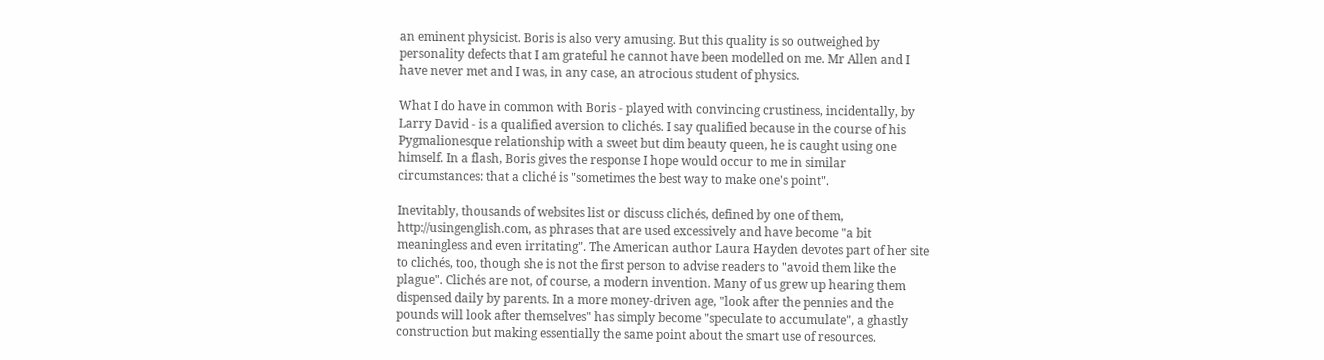an eminent physicist. Boris is also very amusing. But this quality is so outweighed by personality defects that I am grateful he cannot have been modelled on me. Mr Allen and I have never met and I was, in any case, an atrocious student of physics.

What I do have in common with Boris - played with convincing crustiness, incidentally, by Larry David - is a qualified aversion to clichés. I say qualified because in the course of his Pygmalionesque relationship with a sweet but dim beauty queen, he is caught using one himself. In a flash, Boris gives the response I hope would occur to me in similar circumstances: that a cliché is "sometimes the best way to make one's point".

Inevitably, thousands of websites list or discuss clichés, defined by one of them, http://usingenglish.com, as phrases that are used excessively and have become "a bit meaningless and even irritating". The American author Laura Hayden devotes part of her site to clichés, too, though she is not the first person to advise readers to "avoid them like the plague". Clichés are not, of course, a modern invention. Many of us grew up hearing them dispensed daily by parents. In a more money-driven age, "look after the pennies and the pounds will look after themselves" has simply become "speculate to accumulate", a ghastly construction but making essentially the same point about the smart use of resources.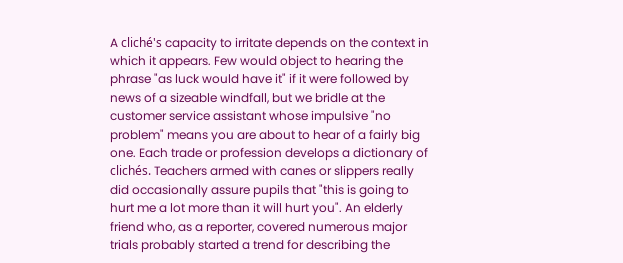A cliché's capacity to irritate depends on the context in which it appears. Few would object to hearing the phrase "as luck would have it" if it were followed by news of a sizeable windfall, but we bridle at the customer service assistant whose impulsive "no problem" means you are about to hear of a fairly big one. Each trade or profession develops a dictionary of clichés. Teachers armed with canes or slippers really did occasionally assure pupils that "this is going to hurt me a lot more than it will hurt you". An elderly friend who, as a reporter, covered numerous major trials probably started a trend for describing the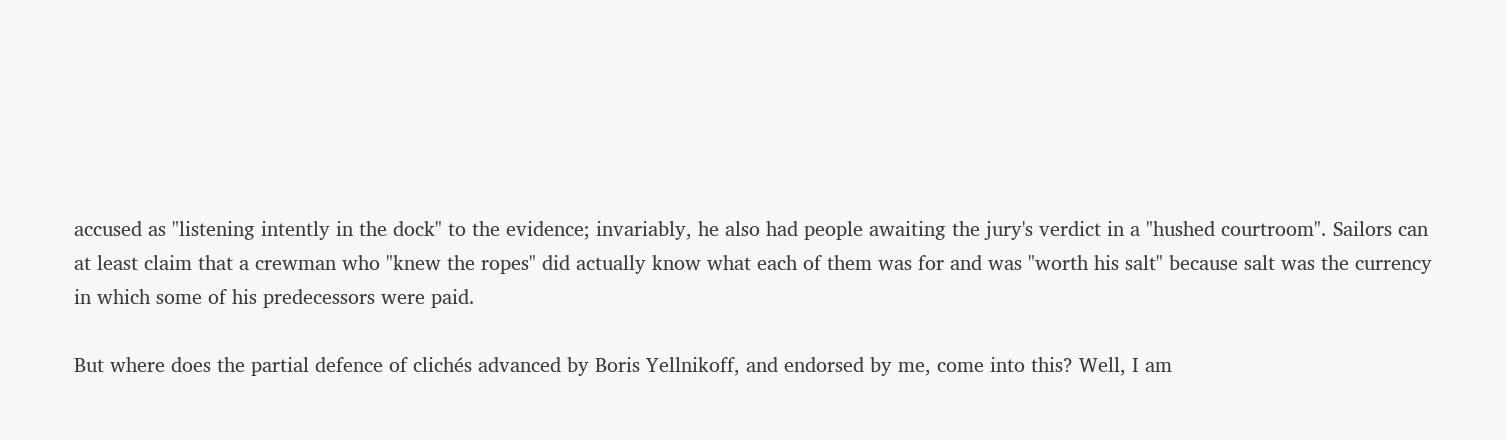accused as "listening intently in the dock" to the evidence; invariably, he also had people awaiting the jury's verdict in a "hushed courtroom". Sailors can at least claim that a crewman who "knew the ropes" did actually know what each of them was for and was "worth his salt" because salt was the currency in which some of his predecessors were paid.

But where does the partial defence of clichés advanced by Boris Yellnikoff, and endorsed by me, come into this? Well, I am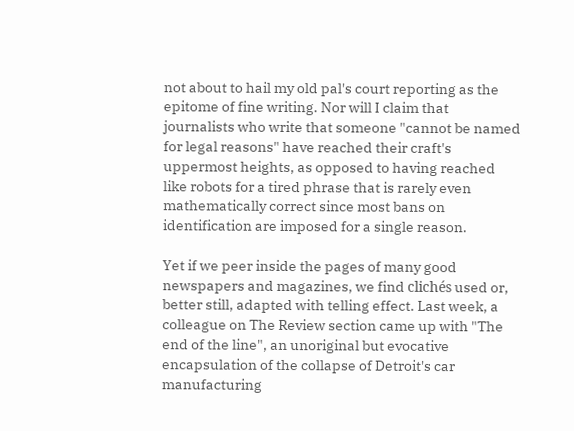not about to hail my old pal's court reporting as the epitome of fine writing. Nor will I claim that journalists who write that someone "cannot be named for legal reasons" have reached their craft's uppermost heights, as opposed to having reached like robots for a tired phrase that is rarely even mathematically correct since most bans on identification are imposed for a single reason.

Yet if we peer inside the pages of many good newspapers and magazines, we find clichés used or, better still, adapted with telling effect. Last week, a colleague on The Review section came up with "The end of the line", an unoriginal but evocative encapsulation of the collapse of Detroit's car manufacturing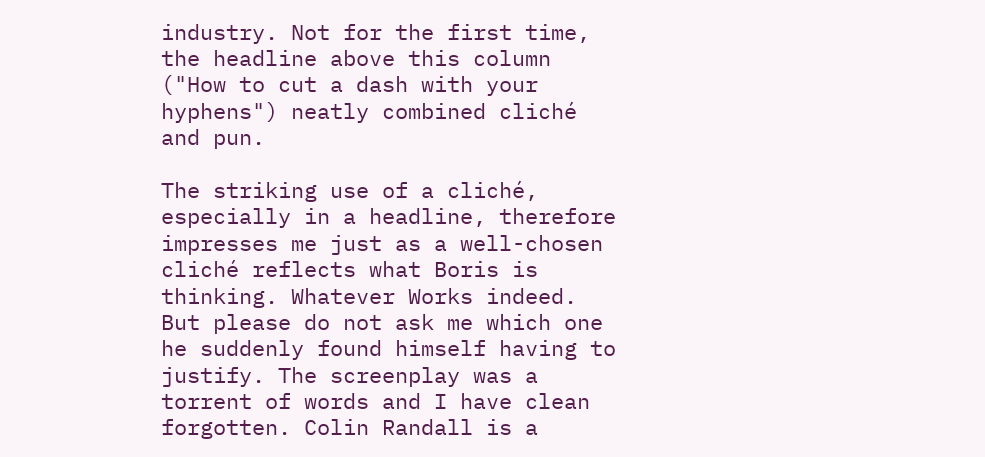industry. Not for the first time, the headline above this column ("How to cut a dash with your hyphens") neatly combined cliché and pun.

The striking use of a cliché, especially in a headline, therefore impresses me just as a well-chosen cliché reflects what Boris is thinking. Whatever Works indeed. But please do not ask me which one he suddenly found himself having to justify. The screenplay was a torrent of words and I have clean forgotten. Colin Randall is a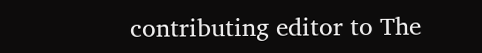contributing editor to The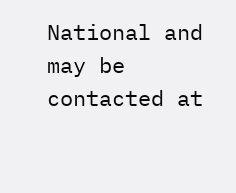National and may be contacted at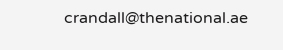crandall@thenational.ae